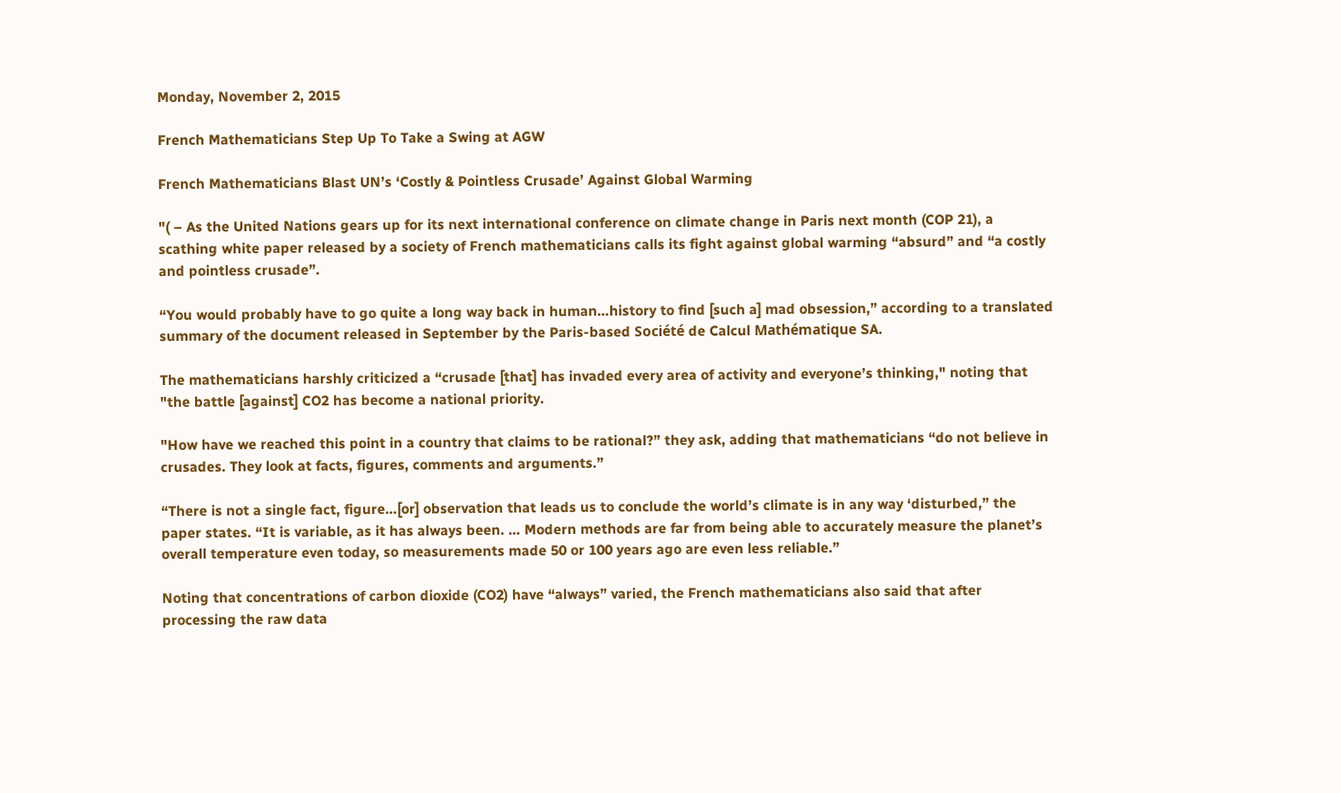Monday, November 2, 2015

French Mathematicians Step Up To Take a Swing at AGW

French Mathematicians Blast UN’s ‘Costly & Pointless Crusade’ Against Global Warming

"( – As the United Nations gears up for its next international conference on climate change in Paris next month (COP 21), a scathing white paper released by a society of French mathematicians calls its fight against global warming “absurd” and “a costly and pointless crusade”.

“You would probably have to go quite a long way back in human…history to find [such a] mad obsession,” according to a translated summary of the document released in September by the Paris-based Société de Calcul Mathématique SA.

The mathematicians harshly criticized a “crusade [that] has invaded every area of activity and everyone’s thinking," noting that "the battle [against] CO2 has become a national priority.

"How have we reached this point in a country that claims to be rational?” they ask, adding that mathematicians “do not believe in crusades. They look at facts, figures, comments and arguments.”

“There is not a single fact, figure…[or] observation that leads us to conclude the world’s climate is in any way ‘disturbed,” the paper states. “It is variable, as it has always been. … Modern methods are far from being able to accurately measure the planet’s overall temperature even today, so measurements made 50 or 100 years ago are even less reliable.”

Noting that concentrations of carbon dioxide (CO2) have “always” varied, the French mathematicians also said that after processing the raw data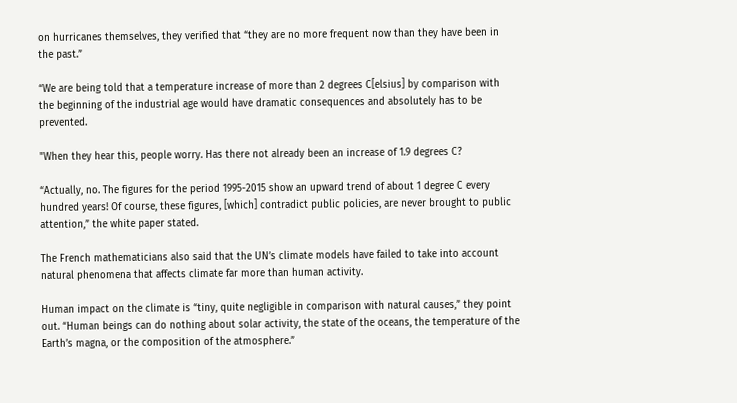on hurricanes themselves, they verified that “they are no more frequent now than they have been in the past.”

“We are being told that a temperature increase of more than 2 degrees C[elsius] by comparison with the beginning of the industrial age would have dramatic consequences and absolutely has to be prevented.

"When they hear this, people worry. Has there not already been an increase of 1.9 degrees C?

“Actually, no. The figures for the period 1995-2015 show an upward trend of about 1 degree C every hundred years! Of course, these figures, [which] contradict public policies, are never brought to public attention,” the white paper stated.

The French mathematicians also said that the UN’s climate models have failed to take into account natural phenomena that affects climate far more than human activity.

Human impact on the climate is “tiny, quite negligible in comparison with natural causes,” they point out. “Human beings can do nothing about solar activity, the state of the oceans, the temperature of the Earth’s magna, or the composition of the atmosphere.”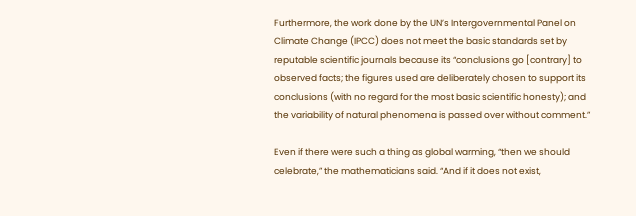Furthermore, the work done by the UN’s Intergovernmental Panel on Climate Change (IPCC) does not meet the basic standards set by reputable scientific journals because its “conclusions go [contrary] to observed facts; the figures used are deliberately chosen to support its conclusions (with no regard for the most basic scientific honesty); and the variability of natural phenomena is passed over without comment.”

Even if there were such a thing as global warming, “then we should celebrate,” the mathematicians said. “And if it does not exist,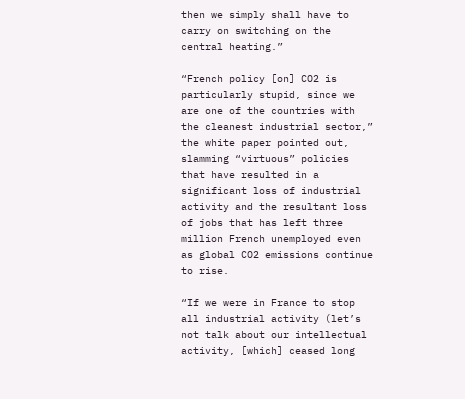then we simply shall have to carry on switching on the central heating.”

“French policy [on] CO2 is particularly stupid, since we are one of the countries with the cleanest industrial sector,” the white paper pointed out, slamming “virtuous” policies that have resulted in a significant loss of industrial activity and the resultant loss of jobs that has left three million French unemployed even as global CO2 emissions continue to rise.

“If we were in France to stop all industrial activity (let’s not talk about our intellectual activity, [which] ceased long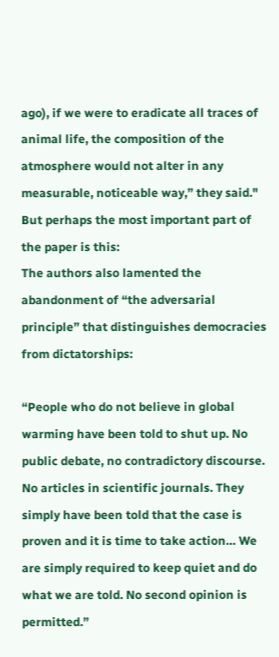ago), if we were to eradicate all traces of animal life, the composition of the atmosphere would not alter in any measurable, noticeable way,” they said."
But perhaps the most important part of the paper is this:
The authors also lamented the abandonment of “the adversarial principle” that distinguishes democracies from dictatorships:

“People who do not believe in global warming have been told to shut up. No public debate, no contradictory discourse. No articles in scientific journals. They simply have been told that the case is proven and it is time to take action… We are simply required to keep quiet and do what we are told. No second opinion is permitted.”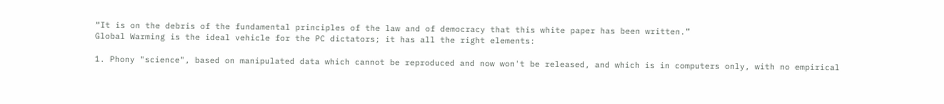“It is on the debris of the fundamental principles of the law and of democracy that this white paper has been written.”
Global Warming is the ideal vehicle for the PC dictators; it has all the right elements:

1. Phony "science", based on manipulated data which cannot be reproduced and now won't be released, and which is in computers only, with no empirical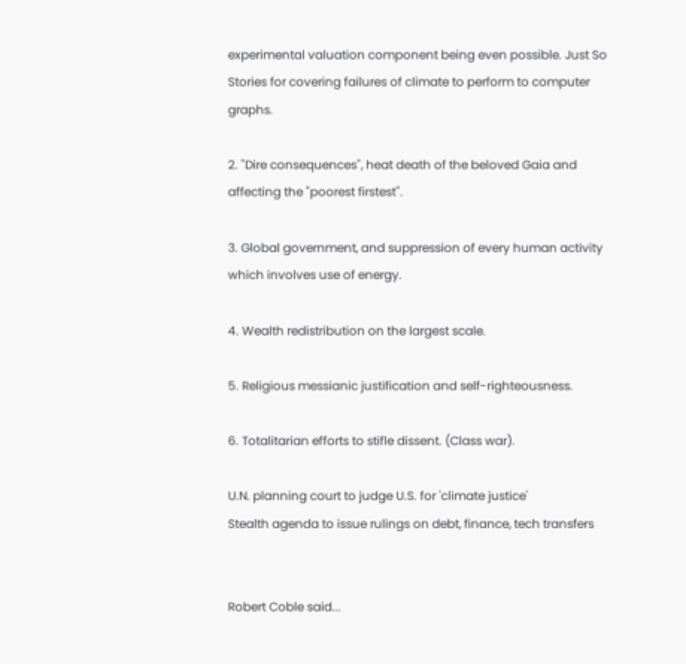experimental valuation component being even possible. Just So Stories for covering failures of climate to perform to computer graphs.

2. "Dire consequences", heat death of the beloved Gaia and affecting the "poorest firstest".

3. Global government, and suppression of every human activity which involves use of energy.

4. Wealth redistribution on the largest scale.

5. Religious messianic justification and self-righteousness.

6. Totalitarian efforts to stifle dissent. (Class war).

U.N. planning court to judge U.S. for 'climate justice'
Stealth agenda to issue rulings on debt, finance, tech transfers


Robert Coble said...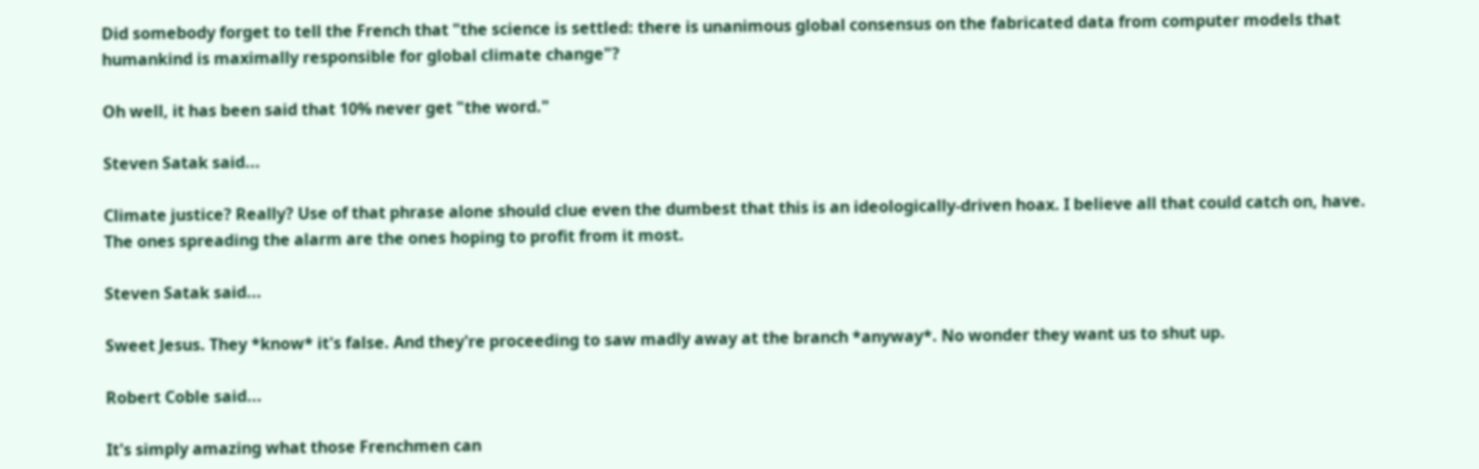Did somebody forget to tell the French that "the science is settled: there is unanimous global consensus on the fabricated data from computer models that humankind is maximally responsible for global climate change"?

Oh well, it has been said that 10% never get "the word."

Steven Satak said...

Climate justice? Really? Use of that phrase alone should clue even the dumbest that this is an ideologically-driven hoax. I believe all that could catch on, have. The ones spreading the alarm are the ones hoping to profit from it most.

Steven Satak said...

Sweet Jesus. They *know* it's false. And they're proceeding to saw madly away at the branch *anyway*. No wonder they want us to shut up.

Robert Coble said...

It's simply amazing what those Frenchmen can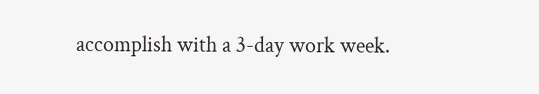accomplish with a 3-day work week.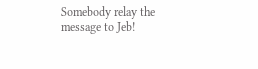Somebody relay the message to Jeb!